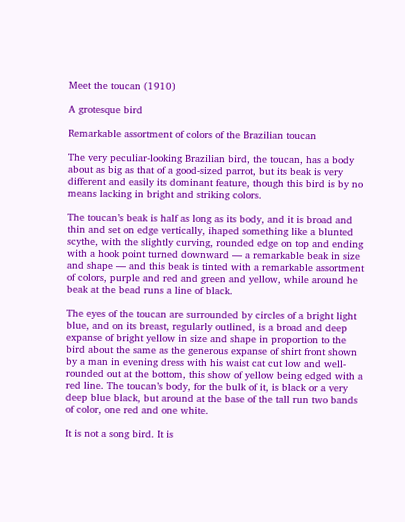Meet the toucan (1910)

A grotesque bird

Remarkable assortment of colors of the Brazilian toucan

The very peculiar-looking Brazilian bird, the toucan, has a body about as big as that of a good-sized parrot, but its beak is very different and easily its dominant feature, though this bird is by no means lacking in bright and striking colors.

The toucan’s beak is half as long as its body, and it is broad and thin and set on edge vertically, ihaped something like a blunted scythe, with the slightly curving, rounded edge on top and ending with a hook point turned downward — a remarkable beak in size and shape — and this beak is tinted with a remarkable assortment of colors, purple and red and green and yellow, while around he beak at the bead runs a line of black.

The eyes of the toucan are surrounded by circles of a bright light blue, and on its breast, regularly outlined, is a broad and deep expanse of bright yellow in size and shape in proportion to the bird about the same as the generous expanse of shirt front shown by a man in evening dress with his waist cat cut low and well-rounded out at the bottom, this show of yellow being edged with a red line. The toucan’s body, for the bulk of it, is black or a very deep blue black, but around at the base of the tall run two bands of color, one red and one white.

It is not a song bird. It is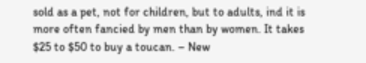sold as a pet, not for children, but to adults, ind it is more often fancied by men than by women. It takes $25 to $50 to buy a toucan. – New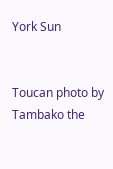York Sun


Toucan photo by Tambako the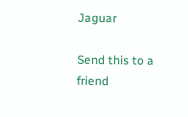Jaguar

Send this to a friend